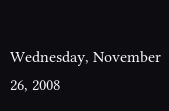Wednesday, November 26, 2008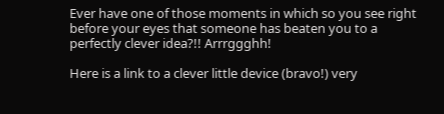Ever have one of those moments in which so you see right before your eyes that someone has beaten you to a perfectly clever idea?!! Arrrggghh!

Here is a link to a clever little device (bravo!) very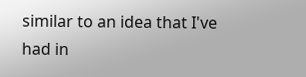similar to an idea that I've had in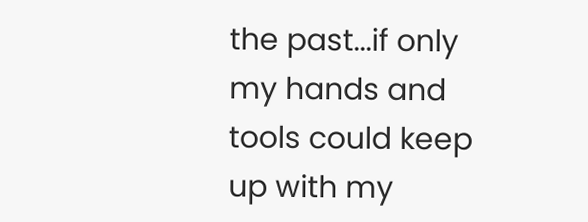the past...if only my hands and tools could keep up with my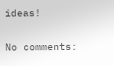ideas!

No comments: